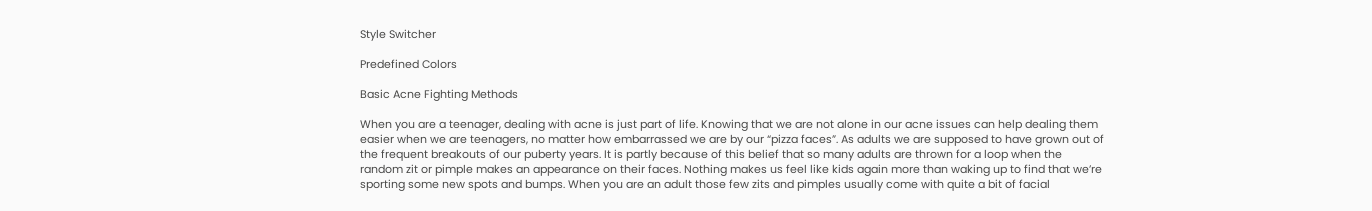Style Switcher

Predefined Colors

Basic Acne Fighting Methods

When you are a teenager, dealing with acne is just part of life. Knowing that we are not alone in our acne issues can help dealing them easier when we are teenagers, no matter how embarrassed we are by our “pizza faces”. As adults we are supposed to have grown out of the frequent breakouts of our puberty years. It is partly because of this belief that so many adults are thrown for a loop when the random zit or pimple makes an appearance on their faces. Nothing makes us feel like kids again more than waking up to find that we’re sporting some new spots and bumps. When you are an adult those few zits and pimples usually come with quite a bit of facial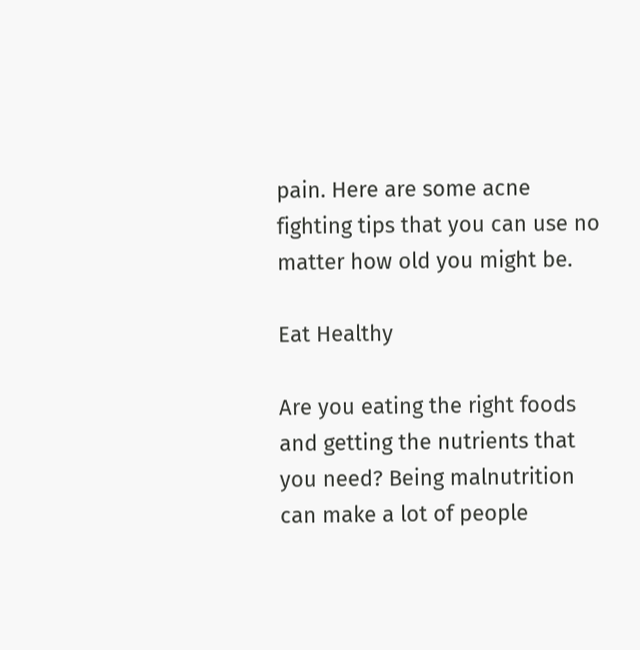pain. Here are some acne fighting tips that you can use no matter how old you might be.

Eat Healthy

Are you eating the right foods and getting the nutrients that you need? Being malnutrition can make a lot of people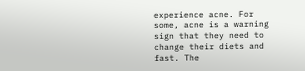experience acne. For some, acne is a warning sign that they need to change their diets and fast. The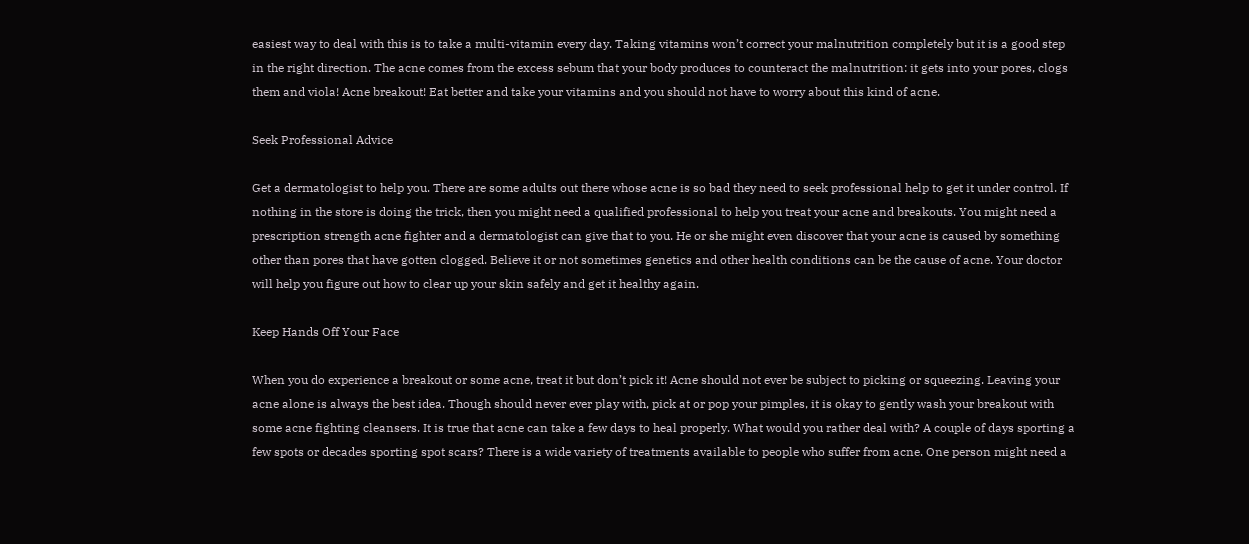easiest way to deal with this is to take a multi-vitamin every day. Taking vitamins won’t correct your malnutrition completely but it is a good step in the right direction. The acne comes from the excess sebum that your body produces to counteract the malnutrition: it gets into your pores, clogs them and viola! Acne breakout! Eat better and take your vitamins and you should not have to worry about this kind of acne.

Seek Professional Advice

Get a dermatologist to help you. There are some adults out there whose acne is so bad they need to seek professional help to get it under control. If nothing in the store is doing the trick, then you might need a qualified professional to help you treat your acne and breakouts. You might need a prescription strength acne fighter and a dermatologist can give that to you. He or she might even discover that your acne is caused by something other than pores that have gotten clogged. Believe it or not sometimes genetics and other health conditions can be the cause of acne. Your doctor will help you figure out how to clear up your skin safely and get it healthy again.

Keep Hands Off Your Face

When you do experience a breakout or some acne, treat it but don’t pick it! Acne should not ever be subject to picking or squeezing. Leaving your acne alone is always the best idea. Though should never ever play with, pick at or pop your pimples, it is okay to gently wash your breakout with some acne fighting cleansers. It is true that acne can take a few days to heal properly. What would you rather deal with? A couple of days sporting a few spots or decades sporting spot scars? There is a wide variety of treatments available to people who suffer from acne. One person might need a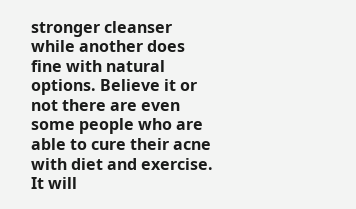stronger cleanser while another does fine with natural options. Believe it or not there are even some people who are able to cure their acne with diet and exercise. It will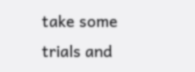take some trials and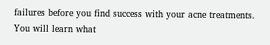failures before you find success with your acne treatments. You will learn what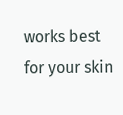works best for your skin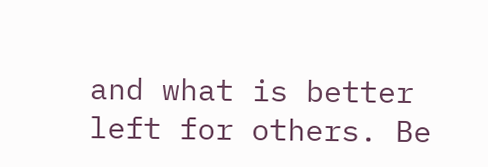and what is better left for others. Be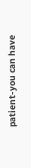patient-you can have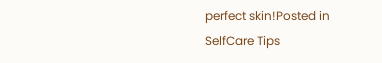perfect skin!Posted in SelfCare Tips